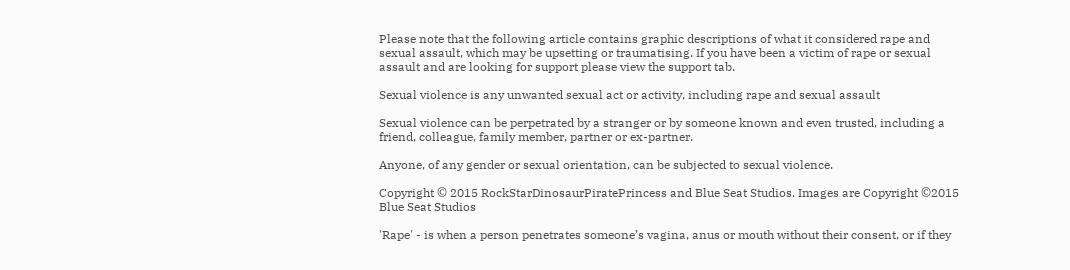Please note that the following article contains graphic descriptions of what it considered rape and sexual assault, which may be upsetting or traumatising. If you have been a victim of rape or sexual assault and are looking for support please view the support tab.

Sexual violence is any unwanted sexual act or activity, including rape and sexual assault

Sexual violence can be perpetrated by a stranger or by someone known and even trusted, including a friend, colleague, family member, partner or ex-partner.

Anyone, of any gender or sexual orientation, can be subjected to sexual violence.

Copyright © 2015 RockStarDinosaurPiratePrincess and Blue Seat Studios. Images are Copyright ©2015 Blue Seat Studios

'Rape' - is when a person penetrates someone’s vagina, anus or mouth without their consent, or if they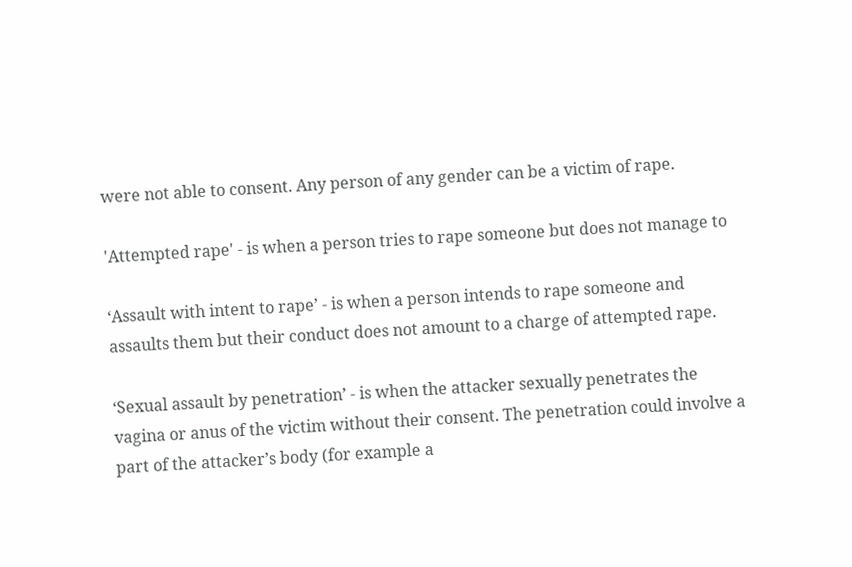were not able to consent. Any person of any gender can be a victim of rape.

'Attempted rape' - is when a person tries to rape someone but does not manage to

‘Assault with intent to rape’ - is when a person intends to rape someone and assaults them but their conduct does not amount to a charge of attempted rape.

‘Sexual assault by penetration’ - is when the attacker sexually penetrates the vagina or anus of the victim without their consent. The penetration could involve a part of the attacker’s body (for example a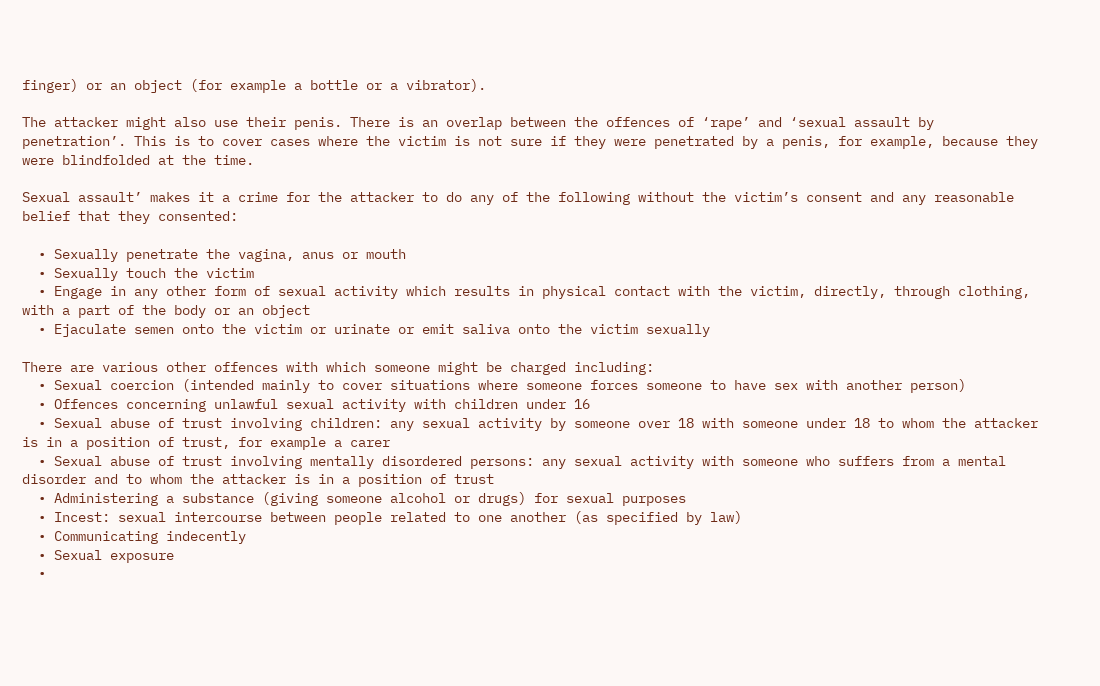finger) or an object (for example a bottle or a vibrator).

The attacker might also use their penis. There is an overlap between the offences of ‘rape’ and ‘sexual assault by penetration’. This is to cover cases where the victim is not sure if they were penetrated by a penis, for example, because they were blindfolded at the time.

Sexual assault’ makes it a crime for the attacker to do any of the following without the victim’s consent and any reasonable belief that they consented:

  • Sexually penetrate the vagina, anus or mouth
  • Sexually touch the victim
  • Engage in any other form of sexual activity which results in physical contact with the victim, directly, through clothing, with a part of the body or an object
  • Ejaculate semen onto the victim or urinate or emit saliva onto the victim sexually

There are various other offences with which someone might be charged including:
  • Sexual coercion (intended mainly to cover situations where someone forces someone to have sex with another person)
  • Offences concerning unlawful sexual activity with children under 16
  • Sexual abuse of trust involving children: any sexual activity by someone over 18 with someone under 18 to whom the attacker is in a position of trust, for example a carer
  • Sexual abuse of trust involving mentally disordered persons: any sexual activity with someone who suffers from a mental disorder and to whom the attacker is in a position of trust
  • Administering a substance (giving someone alcohol or drugs) for sexual purposes
  • Incest: sexual intercourse between people related to one another (as specified by law)
  • Communicating indecently
  • Sexual exposure
  •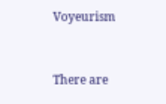Voyeurism


There are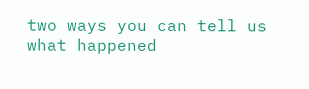two ways you can tell us what happened